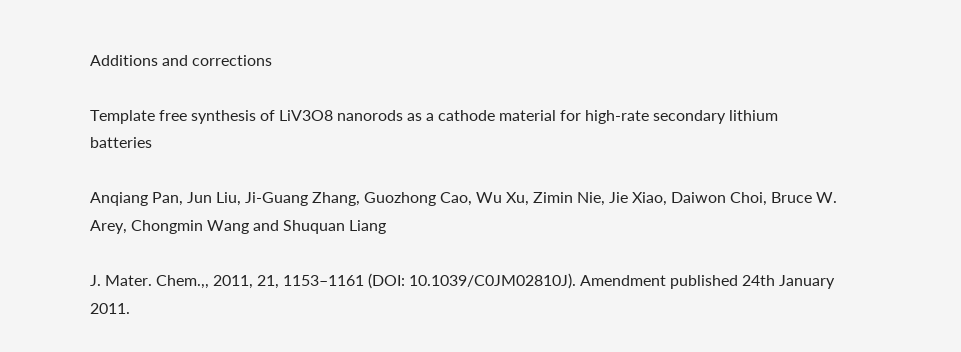Additions and corrections

Template free synthesis of LiV3O8 nanorods as a cathode material for high-rate secondary lithium batteries

Anqiang Pan, Jun Liu, Ji-Guang Zhang, Guozhong Cao, Wu Xu, Zimin Nie, Jie Xiao, Daiwon Choi, Bruce W. Arey, Chongmin Wang and Shuquan Liang

J. Mater. Chem.,, 2011, 21, 1153–1161 (DOI: 10.1039/C0JM02810J). Amendment published 24th January 2011.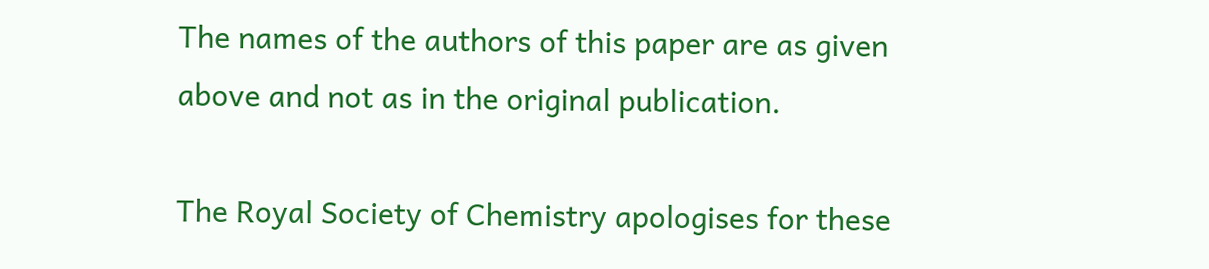The names of the authors of this paper are as given above and not as in the original publication.

The Royal Society of Chemistry apologises for these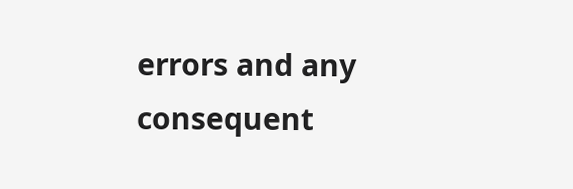errors and any consequent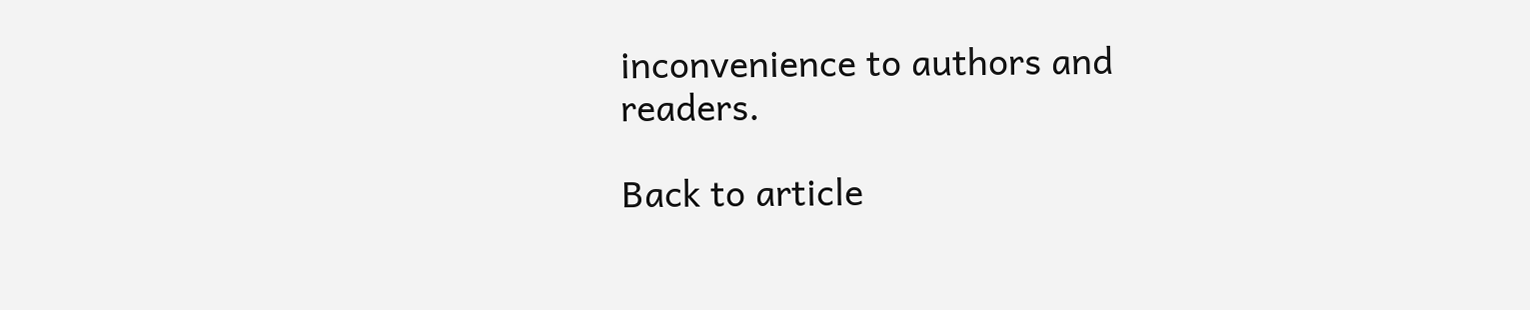inconvenience to authors and readers.

Back to article